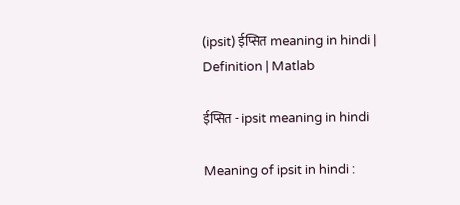(ipsit) ईप्सित meaning in hindi | Definition | Matlab

ईप्सित - ipsit meaning in hindi

Meaning of ipsit in hindi :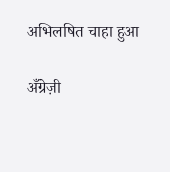अभिलषित चाहा हुआ

अँग्रेज़ी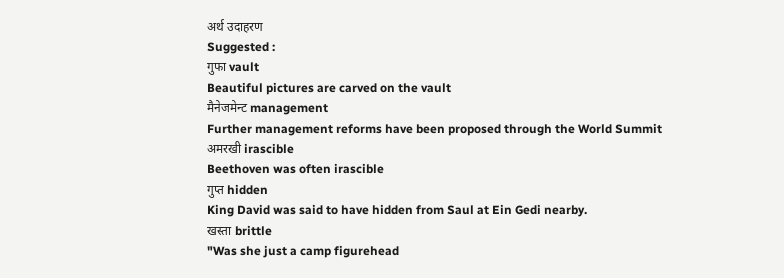अर्थ उदाहरण
Suggested :
गुफा vault
Beautiful pictures are carved on the vault
मैनेजमेन्ट management
Further management reforms have been proposed through the World Summit
अमरखी irascible
Beethoven was often irascible
गुप्त hidden
King David was said to have hidden from Saul at Ein Gedi nearby.
खस्ता brittle
"Was she just a camp figurehead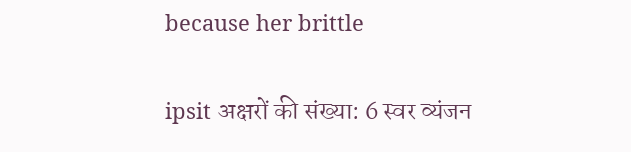because her brittle

ipsit अक्षरों की संख्या: 6 स्वर व्यंजन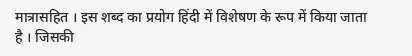मात्रासहित । इस शब्द का प्रयोग हिंदी में विशेषण के रूप में किया जाता है । जिसकी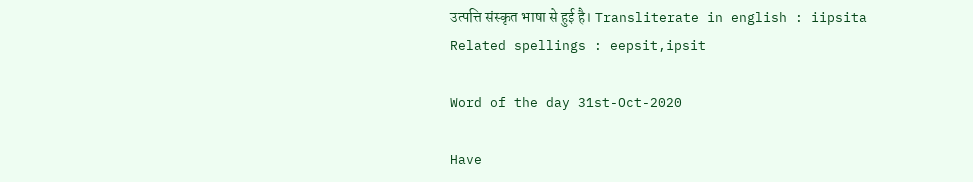उत्पत्ति संस्कृत भाषा से हुई है। Transliterate in english : iipsita
Related spellings : eepsit,ipsit

Word of the day 31st-Oct-2020

Have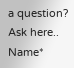a question? Ask here..
Name*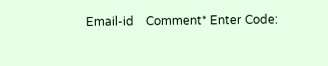Email-id    Comment* Enter Code: